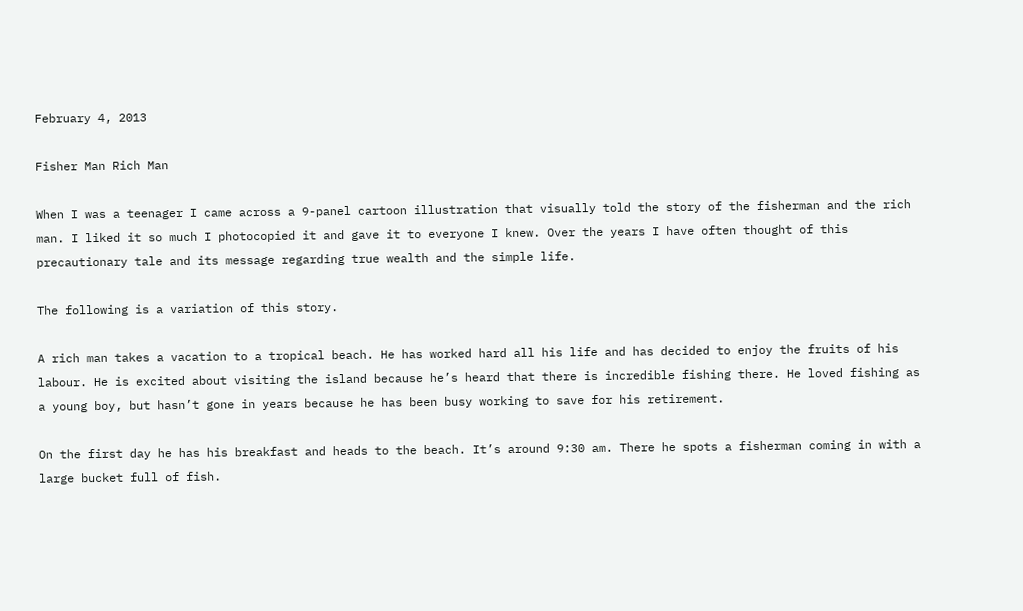February 4, 2013

Fisher Man Rich Man

When I was a teenager I came across a 9-panel cartoon illustration that visually told the story of the fisherman and the rich man. I liked it so much I photocopied it and gave it to everyone I knew. Over the years I have often thought of this precautionary tale and its message regarding true wealth and the simple life.

The following is a variation of this story.

A rich man takes a vacation to a tropical beach. He has worked hard all his life and has decided to enjoy the fruits of his labour. He is excited about visiting the island because he’s heard that there is incredible fishing there. He loved fishing as a young boy, but hasn’t gone in years because he has been busy working to save for his retirement.

On the first day he has his breakfast and heads to the beach. It’s around 9:30 am. There he spots a fisherman coming in with a large bucket full of fish.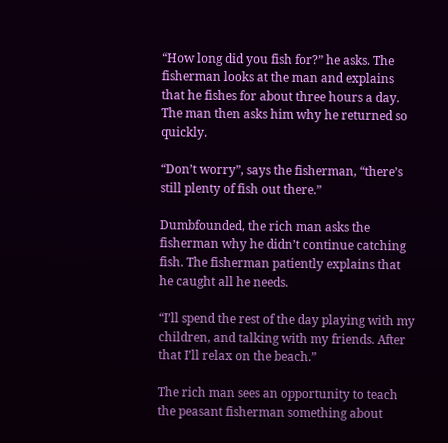“How long did you fish for?” he asks. The fisherman looks at the man and explains that he fishes for about three hours a day. The man then asks him why he returned so quickly.

“Don’t worry”, says the fisherman, “there’s still plenty of fish out there.”

Dumbfounded, the rich man asks the fisherman why he didn’t continue catching fish. The fisherman patiently explains that he caught all he needs.

“I’ll spend the rest of the day playing with my children, and talking with my friends. After that I’ll relax on the beach.”

The rich man sees an opportunity to teach the peasant fisherman something about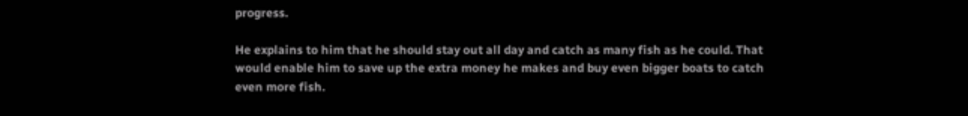progress.

He explains to him that he should stay out all day and catch as many fish as he could. That would enable him to save up the extra money he makes and buy even bigger boats to catch even more fish.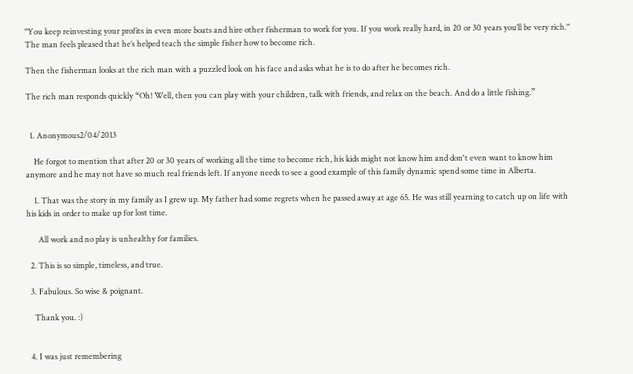"You keep reinvesting your profits in even more boats and hire other fisherman to work for you. If you work really hard, in 20 or 30 years you’ll be very rich." The man feels pleased that he’s helped teach the simple fisher how to become rich.

Then the fisherman looks at the rich man with a puzzled look on his face and asks what he is to do after he becomes rich.

The rich man responds quickly “Oh! Well, then you can play with your children, talk with friends, and relax on the beach. And do a little fishing.”


  1. Anonymous2/04/2013

    He forgot to mention that after 20 or 30 years of working all the time to become rich, his kids might not know him and don't even want to know him anymore and he may not have so much real friends left. If anyone needs to see a good example of this family dynamic spend some time in Alberta.

    1. That was the story in my family as I grew up. My father had some regrets when he passed away at age 65. He was still yearning to catch up on life with his kids in order to make up for lost time.

      All work and no play is unhealthy for families.

  2. This is so simple, timeless, and true.

  3. Fabulous. So wise & poignant.

    Thank you. :)


  4. I was just remembering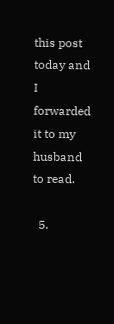this post today and I forwarded it to my husband to read.

  5.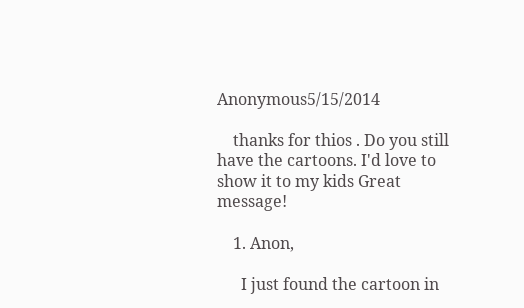Anonymous5/15/2014

    thanks for thios . Do you still have the cartoons. I'd love to show it to my kids Great message!

    1. Anon,

      I just found the cartoon in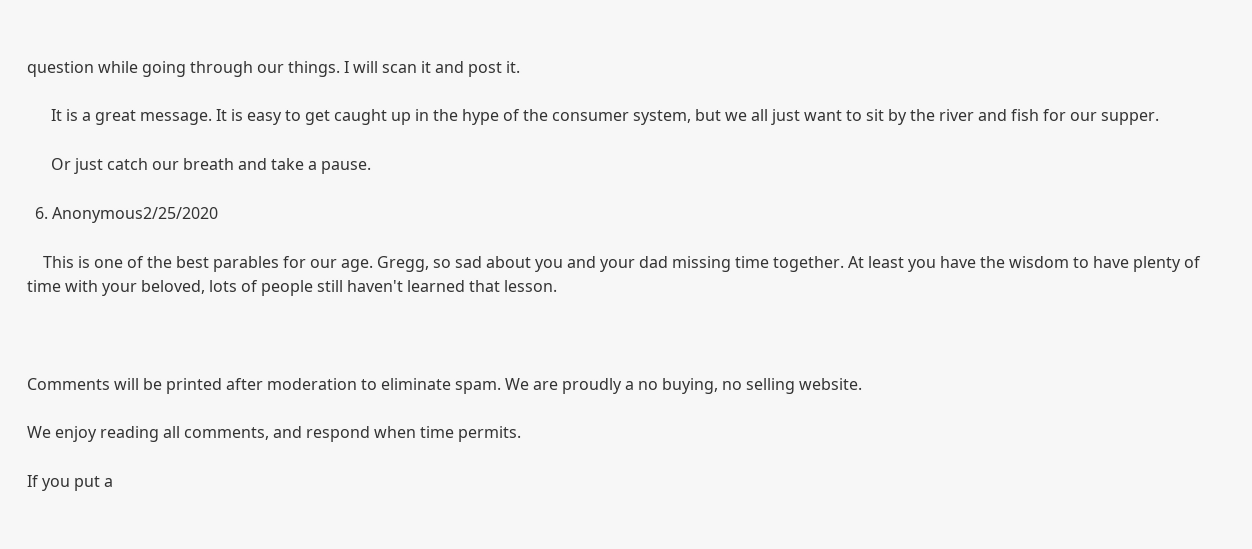question while going through our things. I will scan it and post it.

      It is a great message. It is easy to get caught up in the hype of the consumer system, but we all just want to sit by the river and fish for our supper.

      Or just catch our breath and take a pause.

  6. Anonymous2/25/2020

    This is one of the best parables for our age. Gregg, so sad about you and your dad missing time together. At least you have the wisdom to have plenty of time with your beloved, lots of people still haven't learned that lesson.



Comments will be printed after moderation to eliminate spam. We are proudly a no buying, no selling website.

We enjoy reading all comments, and respond when time permits.

If you put a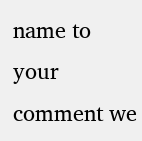name to your comment we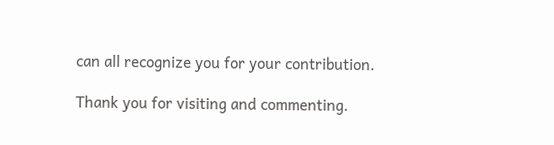can all recognize you for your contribution.

Thank you for visiting and commenting.